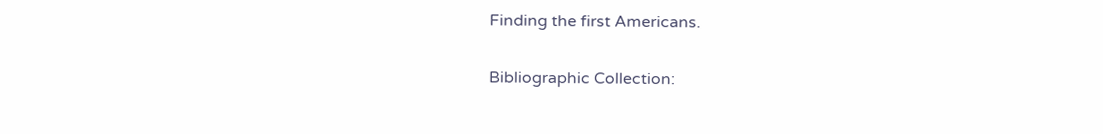Finding the first Americans.

Bibliographic Collection: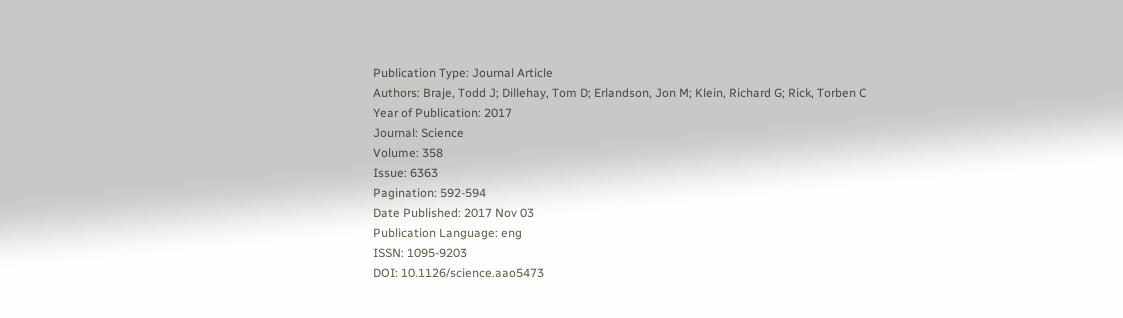Publication Type: Journal Article
Authors: Braje, Todd J; Dillehay, Tom D; Erlandson, Jon M; Klein, Richard G; Rick, Torben C
Year of Publication: 2017
Journal: Science
Volume: 358
Issue: 6363
Pagination: 592-594
Date Published: 2017 Nov 03
Publication Language: eng
ISSN: 1095-9203
DOI: 10.1126/science.aao5473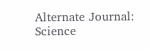Alternate Journal: Science